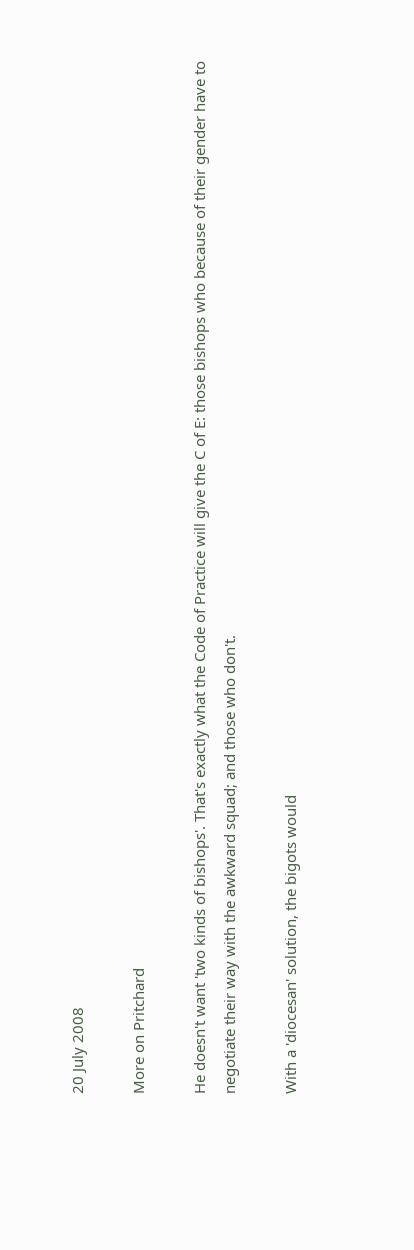20 July 2008

More on Pritchard

He doesn't want 'two kinds of bishops'. That's exactly what the Code of Practice will give the C of E: those bishops who because of their gender have to negotiate their way with the awkward squad; and those who don't.

With a 'diocesan' solution, the bigots would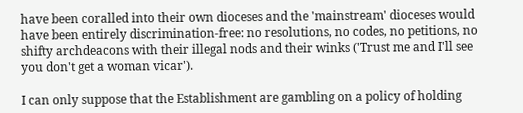have been coralled into their own dioceses and the 'mainstream' dioceses would have been entirely discrimination-free: no resolutions, no codes, no petitions, no shifty archdeacons with their illegal nods and their winks ('Trust me and I'll see you don't get a woman vicar').

I can only suppose that the Establishment are gambling on a policy of holding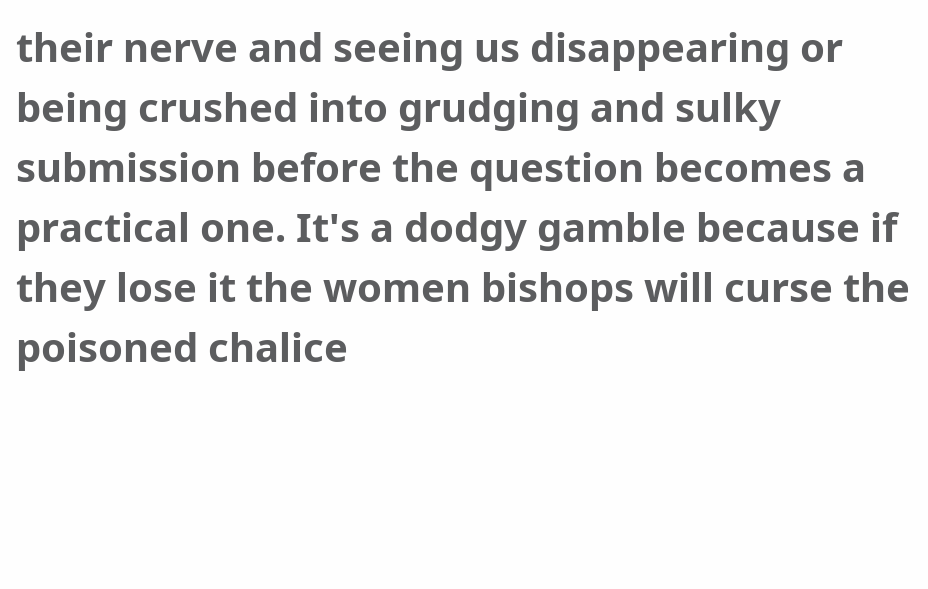their nerve and seeing us disappearing or being crushed into grudging and sulky submission before the question becomes a practical one. It's a dodgy gamble because if they lose it the women bishops will curse the poisoned chalice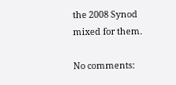the 2008 Synod mixed for them.

No comments: